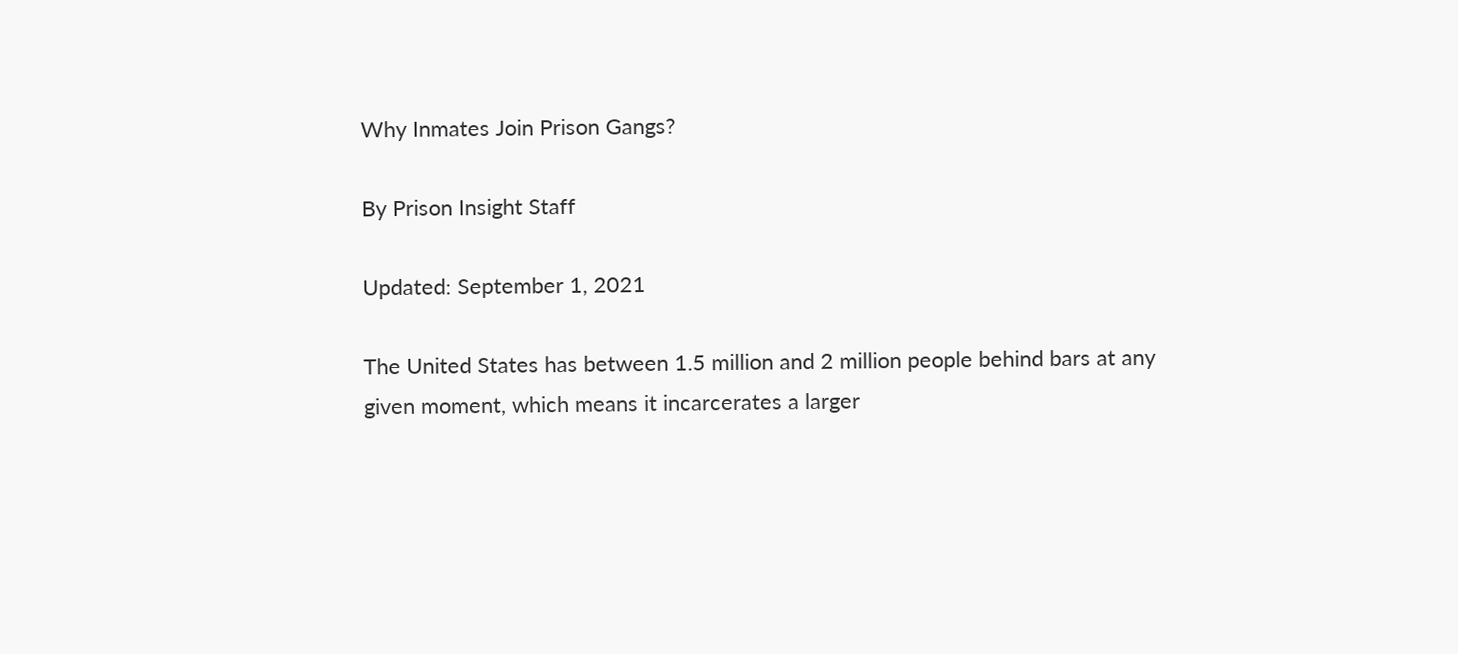Why Inmates Join Prison Gangs?

By Prison Insight Staff

Updated: September 1, 2021

The United States has between 1.5 million and 2 million people behind bars at any given moment, which means it incarcerates a larger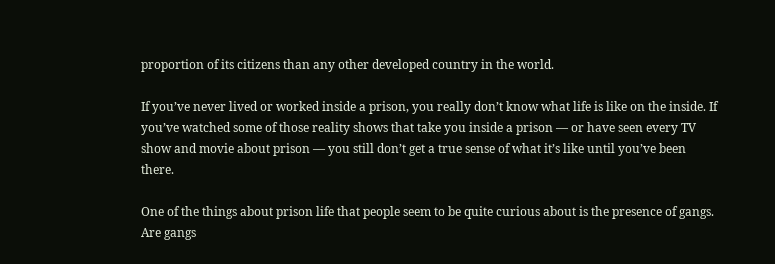proportion of its citizens than any other developed country in the world.

If you’ve never lived or worked inside a prison, you really don’t know what life is like on the inside. If you’ve watched some of those reality shows that take you inside a prison — or have seen every TV show and movie about prison — you still don’t get a true sense of what it’s like until you’ve been there.

One of the things about prison life that people seem to be quite curious about is the presence of gangs. Are gangs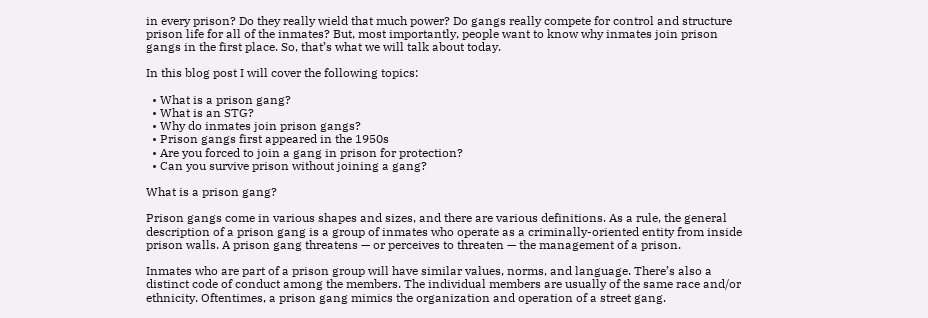in every prison? Do they really wield that much power? Do gangs really compete for control and structure prison life for all of the inmates? But, most importantly, people want to know why inmates join prison gangs in the first place. So, that’s what we will talk about today.

In this blog post I will cover the following topics:

  • What is a prison gang?
  • What is an STG?
  • Why do inmates join prison gangs?
  • Prison gangs first appeared in the 1950s
  • Are you forced to join a gang in prison for protection?
  • Can you survive prison without joining a gang?

What is a prison gang?

Prison gangs come in various shapes and sizes, and there are various definitions. As a rule, the general description of a prison gang is a group of inmates who operate as a criminally-oriented entity from inside prison walls. A prison gang threatens — or perceives to threaten — the management of a prison.

Inmates who are part of a prison group will have similar values, norms, and language. There’s also a distinct code of conduct among the members. The individual members are usually of the same race and/or ethnicity. Oftentimes, a prison gang mimics the organization and operation of a street gang.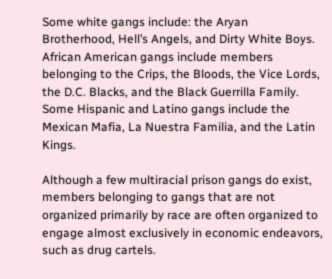Some white gangs include: the Aryan Brotherhood, Hell’s Angels, and Dirty White Boys. African American gangs include members belonging to the Crips, the Bloods, the Vice Lords, the D.C. Blacks, and the Black Guerrilla Family. Some Hispanic and Latino gangs include the Mexican Mafia, La Nuestra Familia, and the Latin Kings.

Although a few multiracial prison gangs do exist, members belonging to gangs that are not organized primarily by race are often organized to engage almost exclusively in economic endeavors, such as drug cartels.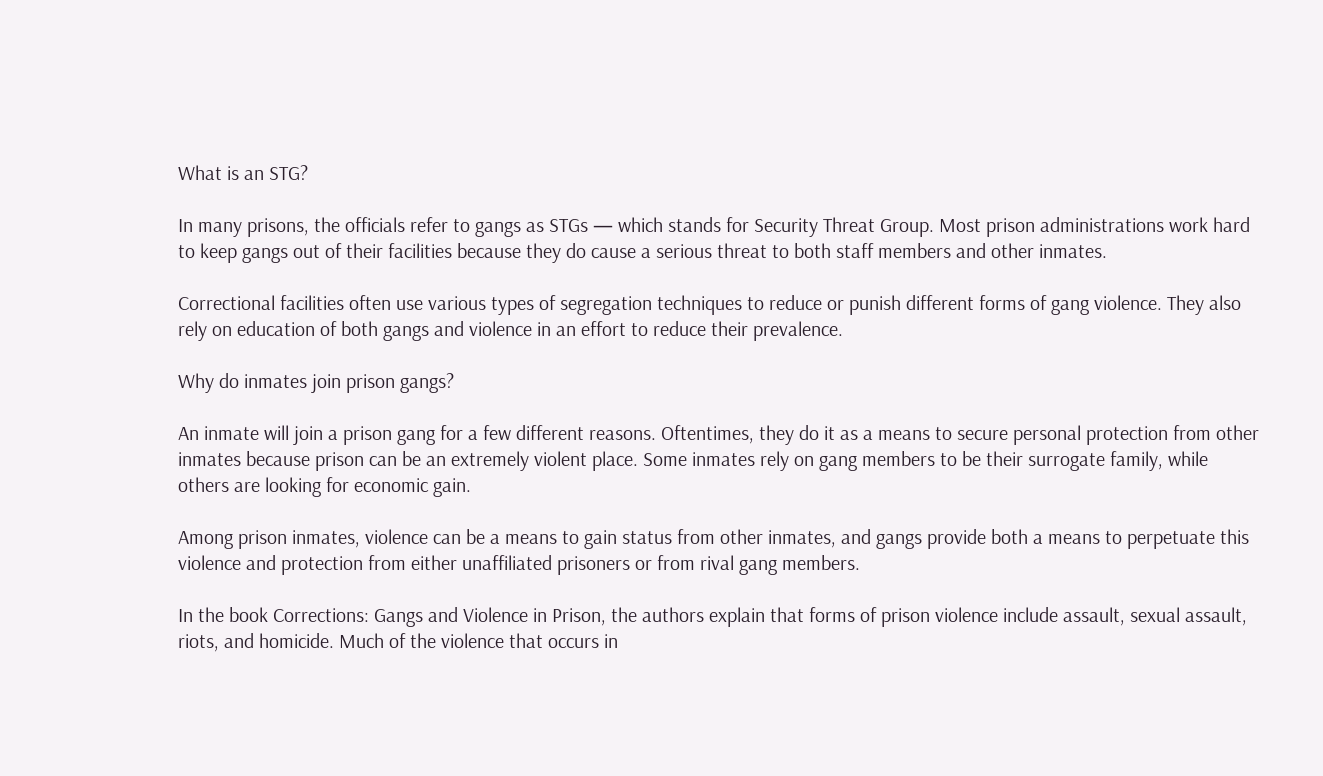What is an STG?

In many prisons, the officials refer to gangs as STGs — which stands for Security Threat Group. Most prison administrations work hard to keep gangs out of their facilities because they do cause a serious threat to both staff members and other inmates.

Correctional facilities often use various types of segregation techniques to reduce or punish different forms of gang violence. They also rely on education of both gangs and violence in an effort to reduce their prevalence.

Why do inmates join prison gangs?

An inmate will join a prison gang for a few different reasons. Oftentimes, they do it as a means to secure personal protection from other inmates because prison can be an extremely violent place. Some inmates rely on gang members to be their surrogate family, while others are looking for economic gain.

Among prison inmates, violence can be a means to gain status from other inmates, and gangs provide both a means to perpetuate this violence and protection from either unaffiliated prisoners or from rival gang members.

In the book Corrections: Gangs and Violence in Prison, the authors explain that forms of prison violence include assault, sexual assault, riots, and homicide. Much of the violence that occurs in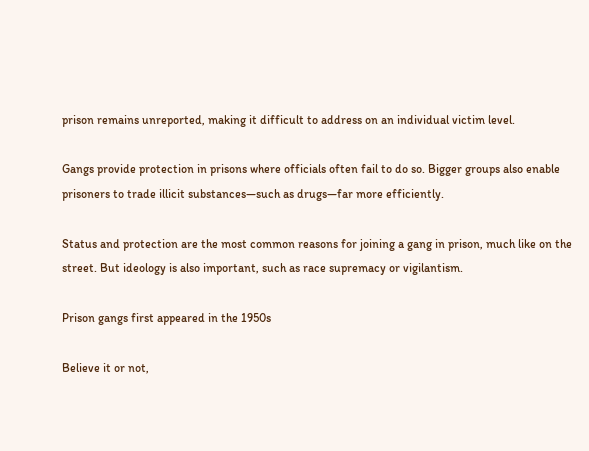prison remains unreported, making it difficult to address on an individual victim level.

Gangs provide protection in prisons where officials often fail to do so. Bigger groups also enable prisoners to trade illicit substances—such as drugs—far more efficiently.

Status and protection are the most common reasons for joining a gang in prison, much like on the street. But ideology is also important, such as race supremacy or vigilantism.

Prison gangs first appeared in the 1950s

Believe it or not,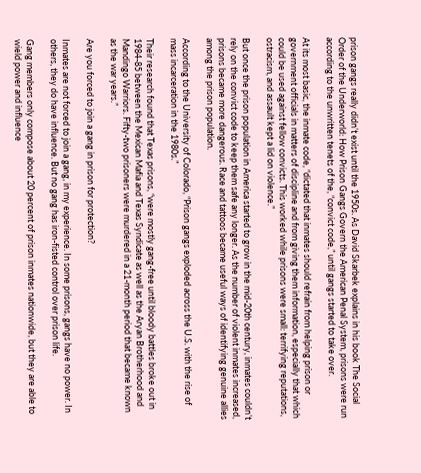prison gangs really didn’t exist until the 1950s. As David Skarbek explains in his book The Social Order of the Underworld: How Prison Gangs Govern the American Penal System, prisons were run according to the unwritten tenets of the, “convict code,” until gangs started to take over.

At its most basic, the inmate code, “dictated that inmates should refrain from helping prison or government officials in matters of discipline and from giving them information, especially that which could be used against fellow convicts. This worked while prisons were small: terrifying reputations, ostracism, and assault kept a lid on violence.”

But once the prison population in America started to grow in the mid-20th century, inmates couldn’t rely on the convict code to keep them safe any longer. As the number of violent inmates increased, prisons became more dangerous. Race and tattoos became useful ways of identifying genuine allies among the prison population.

According to the University of Colorado, “Prison gangs exploded across the U.S. with the rise of mass incarceration in the 1980s.”

Their research found that Texas prisons, “were mostly gang-free until bloody battles broke out in 1984-85 between the Mexican Mafia and Texas Syndicate as well as the Aryan Brotherhood and Mandingo Warriors. Fifty-two prisoners were murdered in a 21-month period that became known as the war years.”

Are you forced to join a gang in prison for protection?

Inmates are not forced to join a gang, in my experience. In some prisons, gangs have no power. In others, they do have influence. But no gang has iron-fisted control over prison life.

Gang members only compose about 20 percent of prison inmates nationwide, but they are able to wield power and influence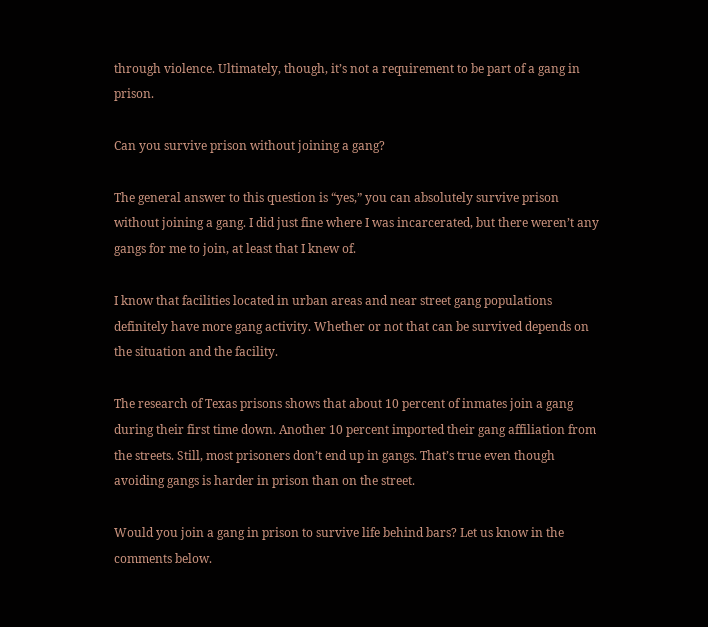through violence. Ultimately, though, it’s not a requirement to be part of a gang in prison.

Can you survive prison without joining a gang?

The general answer to this question is “yes,” you can absolutely survive prison without joining a gang. I did just fine where I was incarcerated, but there weren’t any gangs for me to join, at least that I knew of.

I know that facilities located in urban areas and near street gang populations definitely have more gang activity. Whether or not that can be survived depends on the situation and the facility.

The research of Texas prisons shows that about 10 percent of inmates join a gang during their first time down. Another 10 percent imported their gang affiliation from the streets. Still, most prisoners don’t end up in gangs. That’s true even though avoiding gangs is harder in prison than on the street.

Would you join a gang in prison to survive life behind bars? Let us know in the comments below.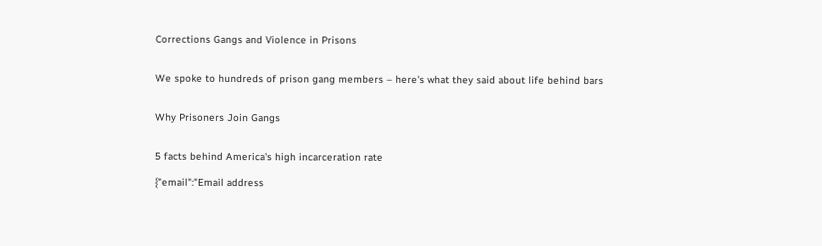Corrections Gangs and Violence in Prisons


We spoke to hundreds of prison gang members – here's what they said about life behind bars


Why Prisoners Join Gangs


5 facts behind America's high incarceration rate

{"email":"Email address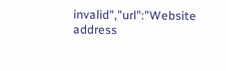invalid","url":"Website address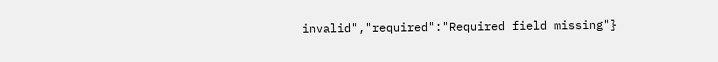invalid","required":"Required field missing"}